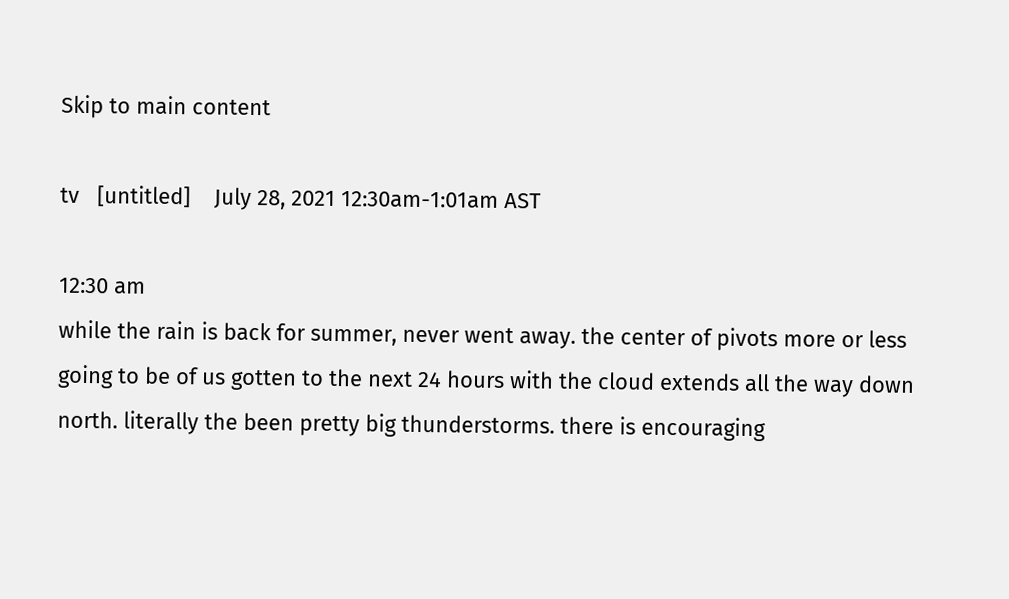Skip to main content

tv   [untitled]    July 28, 2021 12:30am-1:01am AST

12:30 am
while the rain is back for summer, never went away. the center of pivots more or less going to be of us gotten to the next 24 hours with the cloud extends all the way down north. literally the been pretty big thunderstorms. there is encouraging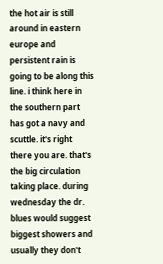the hot air is still around in eastern europe and persistent rain is going to be along this line. i think here in the southern part has got a navy and scuttle. it's right there you are. that's the big circulation taking place. during wednesday the dr. blues would suggest biggest showers and usually they don't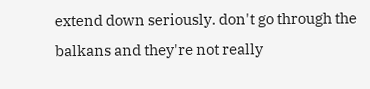extend down seriously. don't go through the balkans and they're not really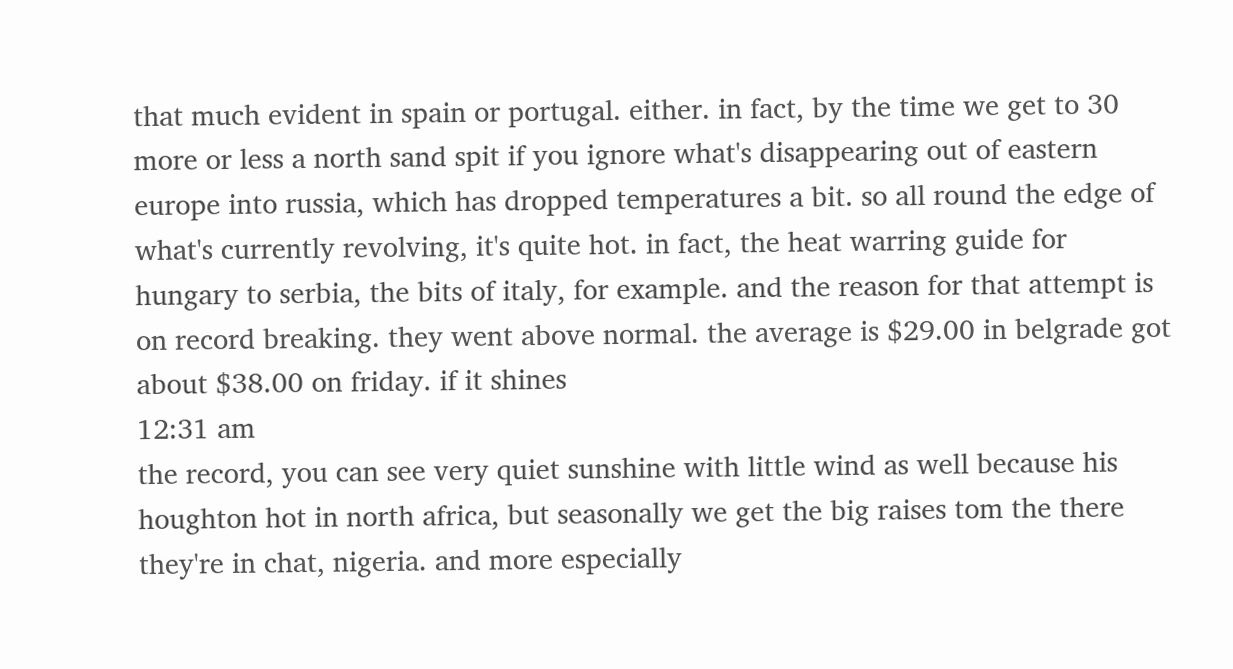that much evident in spain or portugal. either. in fact, by the time we get to 30 more or less a north sand spit if you ignore what's disappearing out of eastern europe into russia, which has dropped temperatures a bit. so all round the edge of what's currently revolving, it's quite hot. in fact, the heat warring guide for hungary to serbia, the bits of italy, for example. and the reason for that attempt is on record breaking. they went above normal. the average is $29.00 in belgrade got about $38.00 on friday. if it shines
12:31 am
the record, you can see very quiet sunshine with little wind as well because his houghton hot in north africa, but seasonally we get the big raises tom the there they're in chat, nigeria. and more especially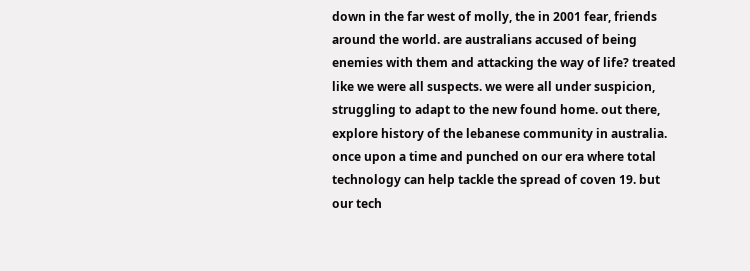down in the far west of molly, the in 2001 fear, friends around the world. are australians accused of being enemies with them and attacking the way of life? treated like we were all suspects. we were all under suspicion, struggling to adapt to the new found home. out there, explore history of the lebanese community in australia. once upon a time and punched on our era where total technology can help tackle the spread of coven 19. but our tech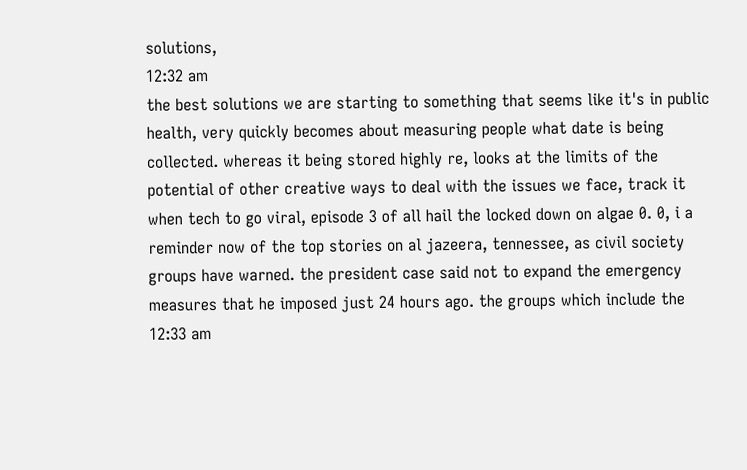solutions,
12:32 am
the best solutions we are starting to something that seems like it's in public health, very quickly becomes about measuring people what date is being collected. whereas it being stored highly re, looks at the limits of the potential of other creative ways to deal with the issues we face, track it when tech to go viral, episode 3 of all hail the locked down on algae 0. 0, i a reminder now of the top stories on al jazeera, tennessee, as civil society groups have warned. the president case said not to expand the emergency measures that he imposed just 24 hours ago. the groups which include the
12:33 am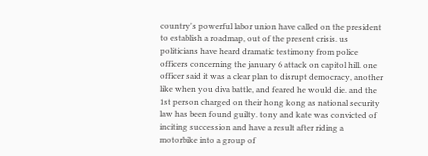country's powerful labor union have called on the president to establish a roadmap, out of the present crisis. us politicians have heard dramatic testimony from police officers concerning the january 6 attack on capitol hill. one officer said it was a clear plan to disrupt democracy, another like when you diva battle, and feared he would die. and the 1st person charged on their hong kong as national security law has been found guilty. tony and kate was convicted of inciting succession and have a result after riding a motorbike into a group of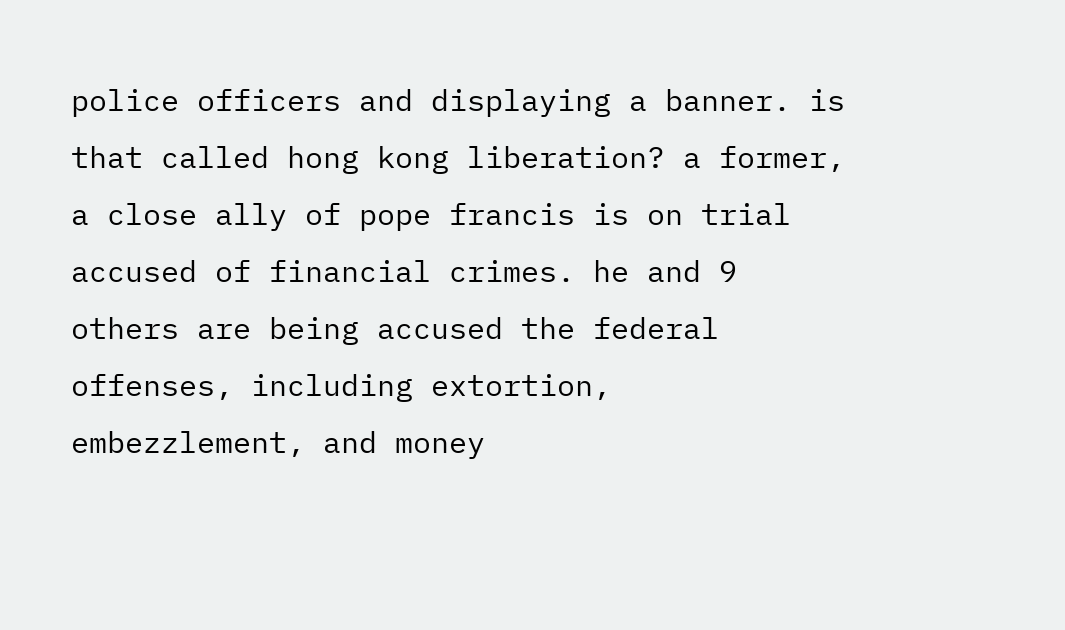police officers and displaying a banner. is that called hong kong liberation? a former, a close ally of pope francis is on trial accused of financial crimes. he and 9 others are being accused the federal offenses, including extortion, embezzlement, and money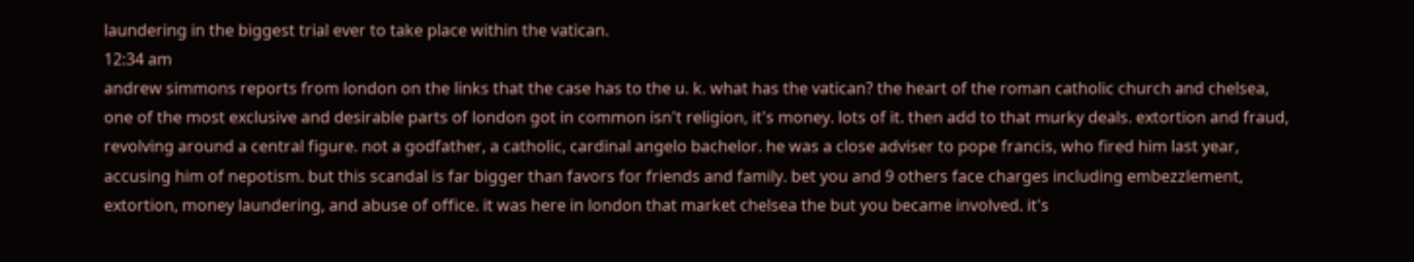laundering in the biggest trial ever to take place within the vatican.
12:34 am
andrew simmons reports from london on the links that the case has to the u. k. what has the vatican? the heart of the roman catholic church and chelsea, one of the most exclusive and desirable parts of london got in common isn't religion, it's money. lots of it. then add to that murky deals. extortion and fraud, revolving around a central figure. not a godfather, a catholic, cardinal angelo bachelor. he was a close adviser to pope francis, who fired him last year, accusing him of nepotism. but this scandal is far bigger than favors for friends and family. bet you and 9 others face charges including embezzlement, extortion, money laundering, and abuse of office. it was here in london that market chelsea the but you became involved. it's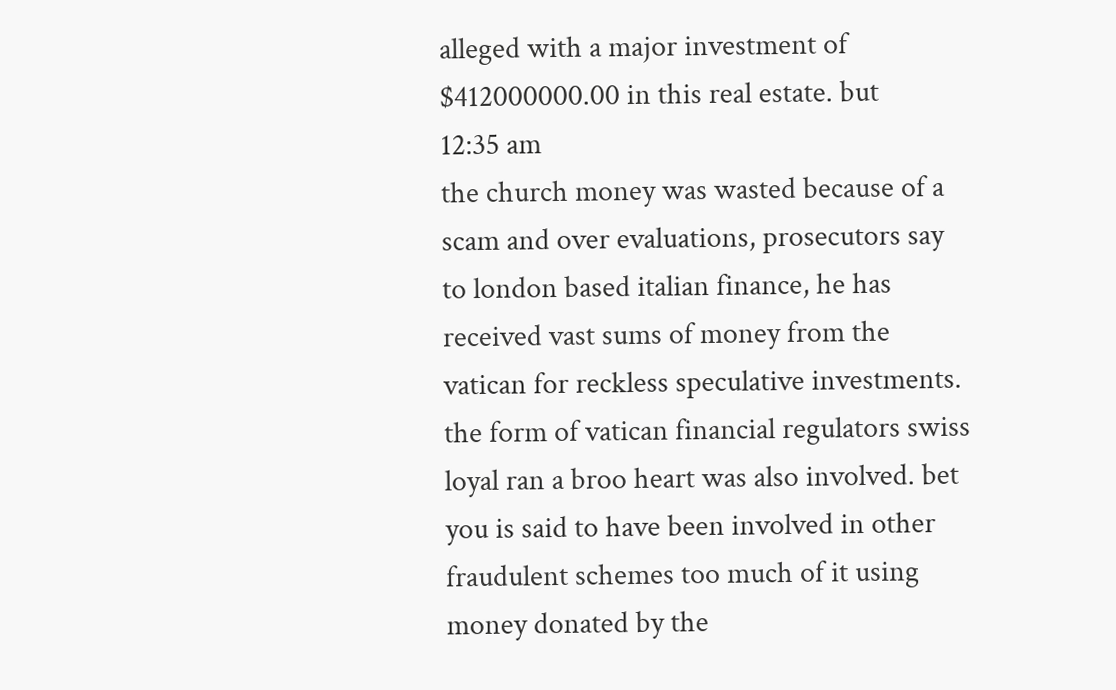alleged with a major investment of $412000000.00 in this real estate. but
12:35 am
the church money was wasted because of a scam and over evaluations, prosecutors say to london based italian finance, he has received vast sums of money from the vatican for reckless speculative investments. the form of vatican financial regulators swiss loyal ran a broo heart was also involved. bet you is said to have been involved in other fraudulent schemes too much of it using money donated by the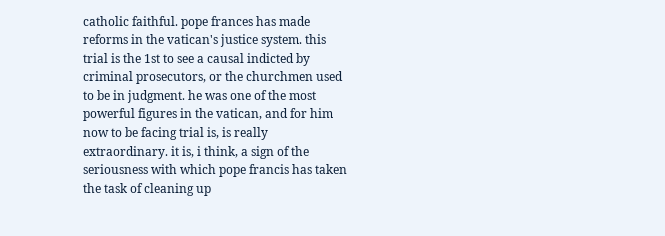catholic faithful. pope frances has made reforms in the vatican's justice system. this trial is the 1st to see a causal indicted by criminal prosecutors, or the churchmen used to be in judgment. he was one of the most powerful figures in the vatican, and for him now to be facing trial is, is really extraordinary. it is, i think, a sign of the seriousness with which pope francis has taken the task of cleaning up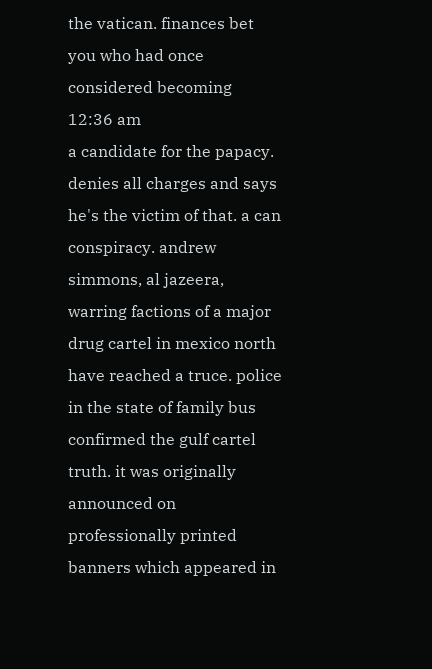the vatican. finances bet you who had once considered becoming
12:36 am
a candidate for the papacy. denies all charges and says he's the victim of that. a can conspiracy. andrew simmons, al jazeera, warring factions of a major drug cartel in mexico north have reached a truce. police in the state of family bus confirmed the gulf cartel truth. it was originally announced on professionally printed banners which appeared in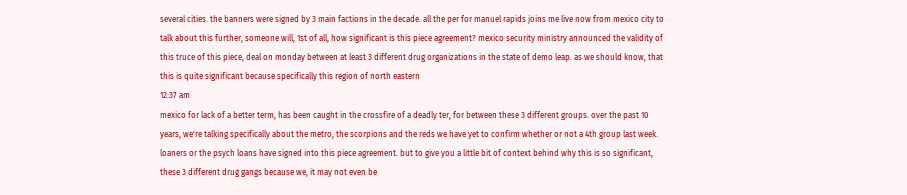several cities. the banners were signed by 3 main factions in the decade. all the per for manuel rapids joins me live now from mexico city to talk about this further, someone will, 1st of all, how significant is this piece agreement? mexico security ministry announced the validity of this truce of this piece, deal on monday between at least 3 different drug organizations in the state of demo leap. as we should know, that this is quite significant because specifically this region of north eastern
12:37 am
mexico for lack of a better term, has been caught in the crossfire of a deadly ter, for between these 3 different groups. over the past 10 years, we're talking specifically about the metro, the scorpions and the reds we have yet to confirm whether or not a 4th group last week. loaners or the psych loans have signed into this piece agreement. but to give you a little bit of context behind why this is so significant, these 3 different drug gangs because we, it may not even be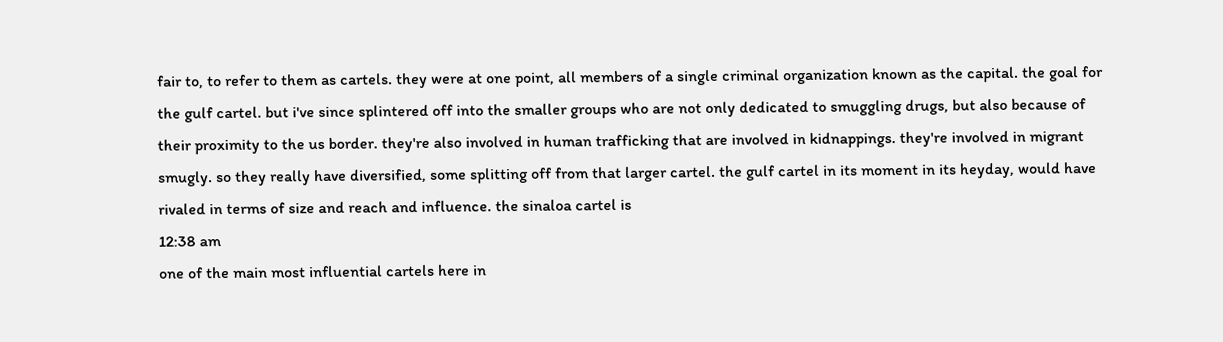fair to, to refer to them as cartels. they were at one point, all members of a single criminal organization known as the capital. the goal for the gulf cartel. but i've since splintered off into the smaller groups who are not only dedicated to smuggling drugs, but also because of their proximity to the us border. they're also involved in human trafficking that are involved in kidnappings. they're involved in migrant smugly. so they really have diversified, some splitting off from that larger cartel. the gulf cartel in its moment in its heyday, would have rivaled in terms of size and reach and influence. the sinaloa cartel is
12:38 am
one of the main most influential cartels here in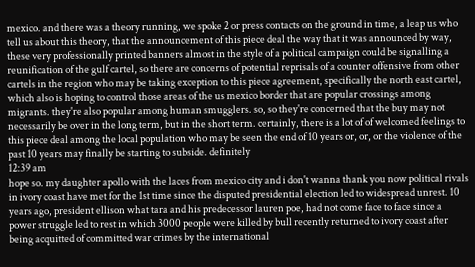mexico. and there was a theory running, we spoke 2 or press contacts on the ground in time, a leap us who tell us about this theory, that the announcement of this piece deal the way that it was announced by way, these very professionally printed banners almost in the style of a political campaign could be signalling a reunification of the gulf cartel, so there are concerns of potential reprisals of a counter offensive from other cartels in the region who may be taking exception to this piece agreement, specifically the north east cartel, which also is hoping to control those areas of the us mexico border that are popular crossings among migrants. they're also popular among human smugglers. so, so they're concerned that the buy may not necessarily be over in the long term, but in the short term. certainly, there is a lot of of welcomed feelings to this piece deal among the local population who may be seen the end of 10 years or, or, or the violence of the past 10 years may finally be starting to subside. definitely
12:39 am
hope so. my daughter apollo with the laces from mexico city and i don't wanna thank you now political rivals in ivory coast have met for the 1st time since the disputed presidential election led to widespread unrest. 10 years ago, president ellison what tara and his predecessor lauren poe, had not come face to face since a power struggle led to rest in which 3000 people were killed by bull recently returned to ivory coast after being acquitted of committed war crimes by the international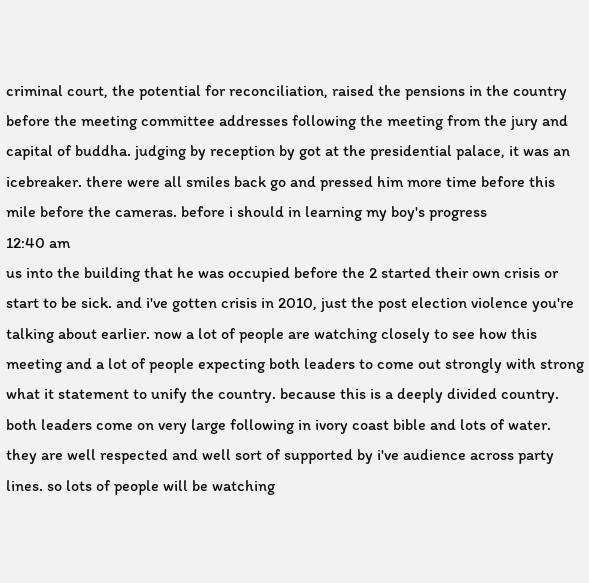criminal court, the potential for reconciliation, raised the pensions in the country before the meeting committee addresses following the meeting from the jury and capital of buddha. judging by reception by got at the presidential palace, it was an icebreaker. there were all smiles back go and pressed him more time before this mile before the cameras. before i should in learning my boy's progress
12:40 am
us into the building that he was occupied before the 2 started their own crisis or start to be sick. and i've gotten crisis in 2010, just the post election violence you're talking about earlier. now a lot of people are watching closely to see how this meeting and a lot of people expecting both leaders to come out strongly with strong what it statement to unify the country. because this is a deeply divided country. both leaders come on very large following in ivory coast bible and lots of water. they are well respected and well sort of supported by i've audience across party lines. so lots of people will be watching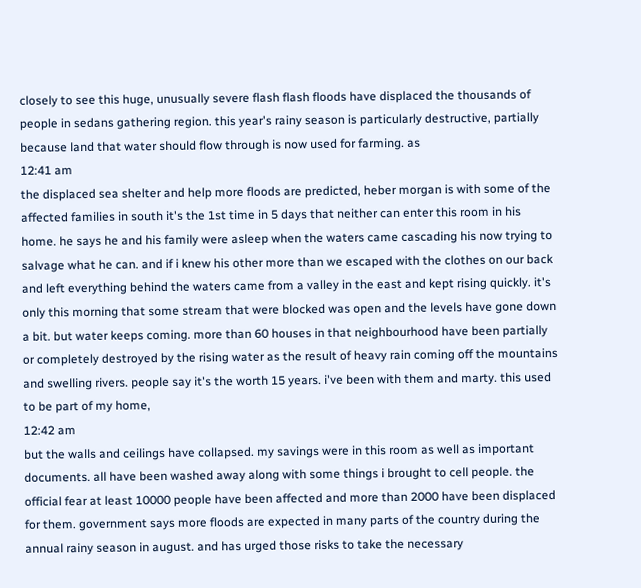closely to see this huge, unusually severe flash flash floods have displaced the thousands of people in sedans gathering region. this year's rainy season is particularly destructive, partially because land that water should flow through is now used for farming. as
12:41 am
the displaced sea shelter and help more floods are predicted, heber morgan is with some of the affected families in south it's the 1st time in 5 days that neither can enter this room in his home. he says he and his family were asleep when the waters came cascading his now trying to salvage what he can. and if i knew his other more than we escaped with the clothes on our back and left everything behind the waters came from a valley in the east and kept rising quickly. it's only this morning that some stream that were blocked was open and the levels have gone down a bit. but water keeps coming. more than 60 houses in that neighbourhood have been partially or completely destroyed by the rising water as the result of heavy rain coming off the mountains and swelling rivers. people say it's the worth 15 years. i've been with them and marty. this used to be part of my home,
12:42 am
but the walls and ceilings have collapsed. my savings were in this room as well as important documents. all have been washed away along with some things i brought to cell people. the official fear at least 10000 people have been affected and more than 2000 have been displaced for them. government says more floods are expected in many parts of the country during the annual rainy season in august. and has urged those risks to take the necessary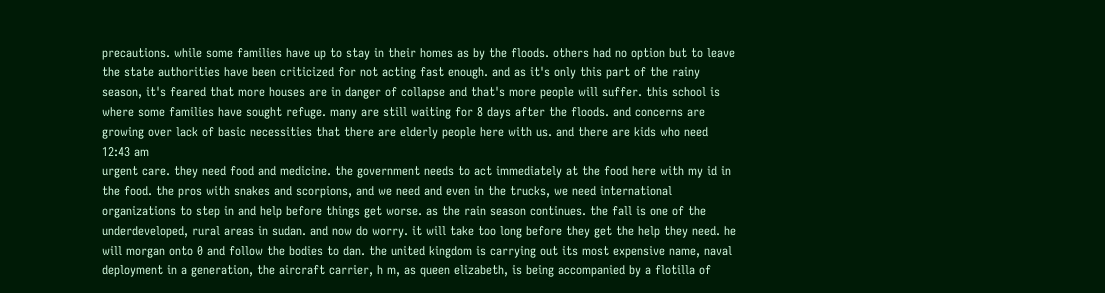precautions. while some families have up to stay in their homes as by the floods. others had no option but to leave the state authorities have been criticized for not acting fast enough. and as it's only this part of the rainy season, it's feared that more houses are in danger of collapse and that's more people will suffer. this school is where some families have sought refuge. many are still waiting for 8 days after the floods. and concerns are growing over lack of basic necessities that there are elderly people here with us. and there are kids who need
12:43 am
urgent care. they need food and medicine. the government needs to act immediately at the food here with my id in the food. the pros with snakes and scorpions, and we need and even in the trucks, we need international organizations to step in and help before things get worse. as the rain season continues. the fall is one of the underdeveloped, rural areas in sudan. and now do worry. it will take too long before they get the help they need. he will morgan onto 0 and follow the bodies to dan. the united kingdom is carrying out its most expensive name, naval deployment in a generation, the aircraft carrier, h m, as queen elizabeth, is being accompanied by a flotilla of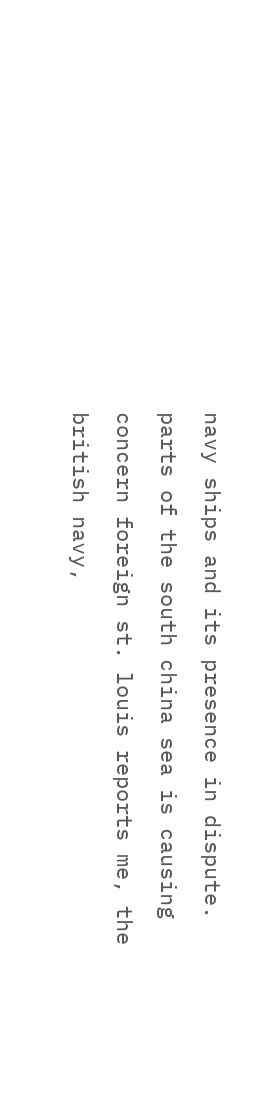navy ships and its presence in dispute. parts of the south china sea is causing concern foreign st. louis reports me, the british navy,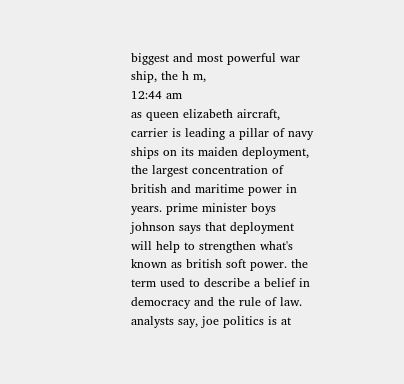biggest and most powerful war ship, the h m,
12:44 am
as queen elizabeth aircraft, carrier is leading a pillar of navy ships on its maiden deployment, the largest concentration of british and maritime power in years. prime minister boys johnson says that deployment will help to strengthen what's known as british soft power. the term used to describe a belief in democracy and the rule of law. analysts say, joe politics is at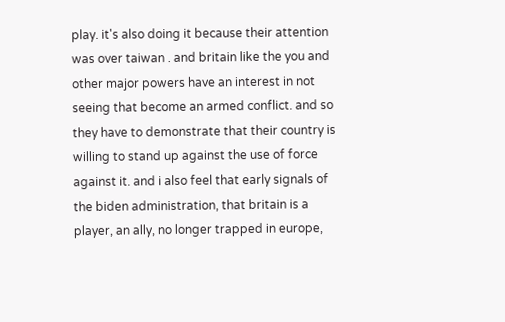play. it's also doing it because their attention was over taiwan . and britain like the you and other major powers have an interest in not seeing that become an armed conflict. and so they have to demonstrate that their country is willing to stand up against the use of force against it. and i also feel that early signals of the biden administration, that britain is a player, an ally, no longer trapped in europe,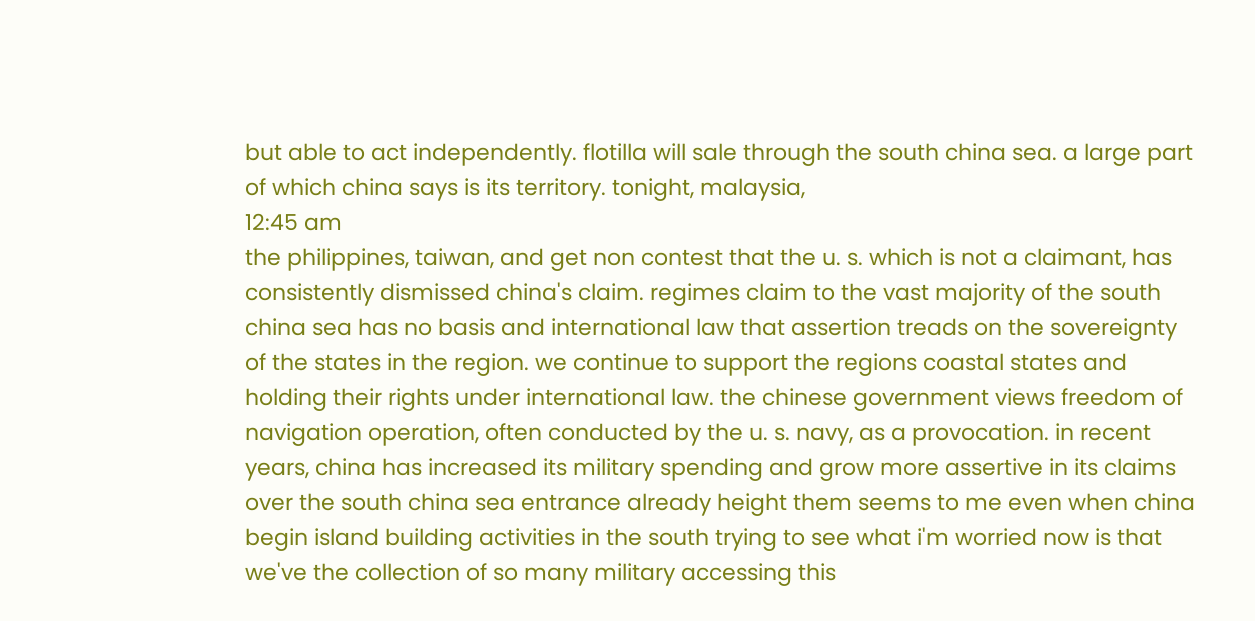but able to act independently. flotilla will sale through the south china sea. a large part of which china says is its territory. tonight, malaysia,
12:45 am
the philippines, taiwan, and get non contest that the u. s. which is not a claimant, has consistently dismissed china's claim. regimes claim to the vast majority of the south china sea has no basis and international law that assertion treads on the sovereignty of the states in the region. we continue to support the regions coastal states and holding their rights under international law. the chinese government views freedom of navigation operation, often conducted by the u. s. navy, as a provocation. in recent years, china has increased its military spending and grow more assertive in its claims over the south china sea entrance already height them seems to me even when china begin island building activities in the south trying to see what i'm worried now is that we've the collection of so many military accessing this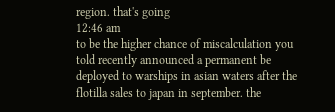region. that's going
12:46 am
to be the higher chance of miscalculation you told recently announced a permanent be deployed to warships in asian waters after the flotilla sales to japan in september. the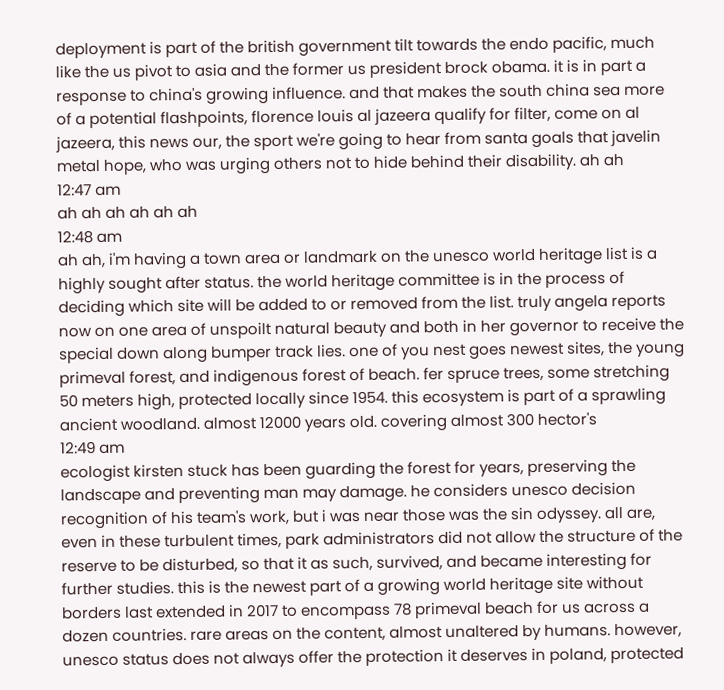deployment is part of the british government tilt towards the endo pacific, much like the us pivot to asia and the former us president brock obama. it is in part a response to china's growing influence. and that makes the south china sea more of a potential flashpoints, florence louis al jazeera qualify for filter, come on al jazeera, this news our, the sport we're going to hear from santa goals that javelin metal hope, who was urging others not to hide behind their disability. ah ah
12:47 am
ah ah ah ah ah ah
12:48 am
ah ah, i'm having a town area or landmark on the unesco world heritage list is a highly sought after status. the world heritage committee is in the process of deciding which site will be added to or removed from the list. truly angela reports now on one area of unspoilt natural beauty and both in her governor to receive the special down along bumper track lies. one of you nest goes newest sites, the young primeval forest, and indigenous forest of beach. fer spruce trees, some stretching 50 meters high, protected locally since 1954. this ecosystem is part of a sprawling ancient woodland. almost 12000 years old. covering almost 300 hector's
12:49 am
ecologist kirsten stuck has been guarding the forest for years, preserving the landscape and preventing man may damage. he considers unesco decision recognition of his team's work, but i was near those was the sin odyssey. all are, even in these turbulent times, park administrators did not allow the structure of the reserve to be disturbed, so that it as such, survived, and became interesting for further studies. this is the newest part of a growing world heritage site without borders last extended in 2017 to encompass 78 primeval beach for us across a dozen countries. rare areas on the content, almost unaltered by humans. however, unesco status does not always offer the protection it deserves in poland, protected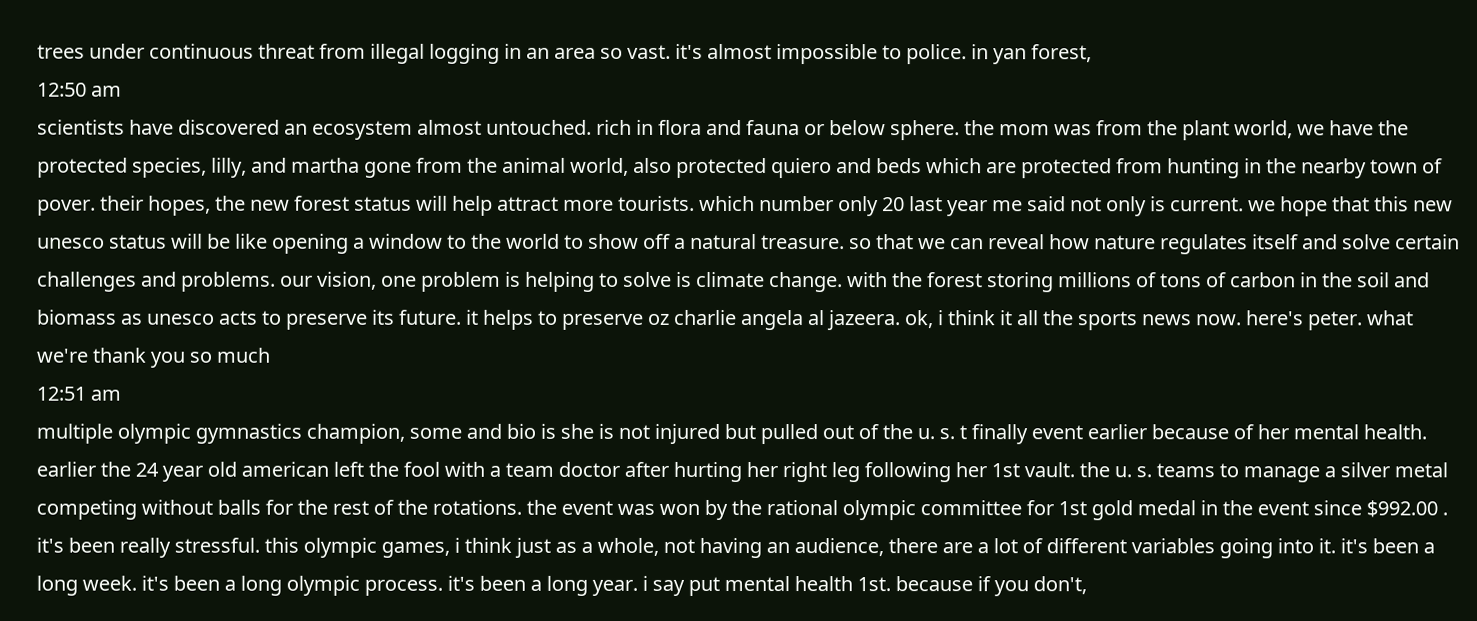trees under continuous threat from illegal logging in an area so vast. it's almost impossible to police. in yan forest,
12:50 am
scientists have discovered an ecosystem almost untouched. rich in flora and fauna or below sphere. the mom was from the plant world, we have the protected species, lilly, and martha gone from the animal world, also protected quiero and beds which are protected from hunting in the nearby town of pover. their hopes, the new forest status will help attract more tourists. which number only 20 last year me said not only is current. we hope that this new unesco status will be like opening a window to the world to show off a natural treasure. so that we can reveal how nature regulates itself and solve certain challenges and problems. our vision, one problem is helping to solve is climate change. with the forest storing millions of tons of carbon in the soil and biomass as unesco acts to preserve its future. it helps to preserve oz charlie angela al jazeera. ok, i think it all the sports news now. here's peter. what we're thank you so much
12:51 am
multiple olympic gymnastics champion, some and bio is she is not injured but pulled out of the u. s. t finally event earlier because of her mental health. earlier the 24 year old american left the fool with a team doctor after hurting her right leg following her 1st vault. the u. s. teams to manage a silver metal competing without balls for the rest of the rotations. the event was won by the rational olympic committee for 1st gold medal in the event since $992.00 . it's been really stressful. this olympic games, i think just as a whole, not having an audience, there are a lot of different variables going into it. it's been a long week. it's been a long olympic process. it's been a long year. i say put mental health 1st. because if you don't,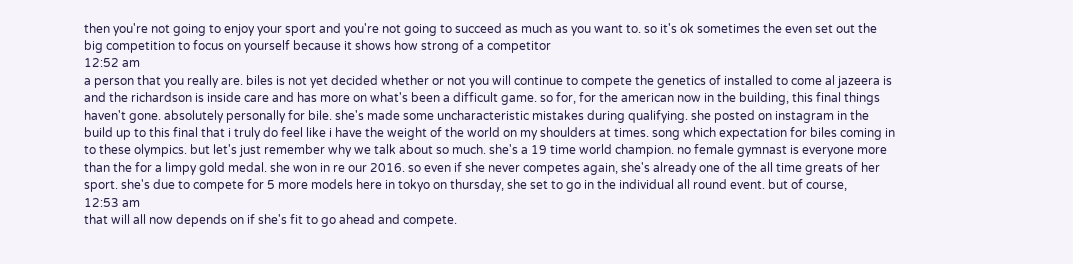then you're not going to enjoy your sport and you're not going to succeed as much as you want to. so it's ok sometimes the even set out the big competition to focus on yourself because it shows how strong of a competitor
12:52 am
a person that you really are. biles is not yet decided whether or not you will continue to compete the genetics of installed to come al jazeera is and the richardson is inside care and has more on what's been a difficult game. so for, for the american now in the building, this final things haven't gone. absolutely personally for bile. she's made some uncharacteristic mistakes during qualifying. she posted on instagram in the build up to this final that i truly do feel like i have the weight of the world on my shoulders at times. song which expectation for biles coming in to these olympics. but let's just remember why we talk about so much. she's a 19 time world champion. no female gymnast is everyone more than the for a limpy gold medal. she won in re our 2016. so even if she never competes again, she's already one of the all time greats of her sport. she's due to compete for 5 more models here in tokyo on thursday, she set to go in the individual all round event. but of course,
12:53 am
that will all now depends on if she's fit to go ahead and compete.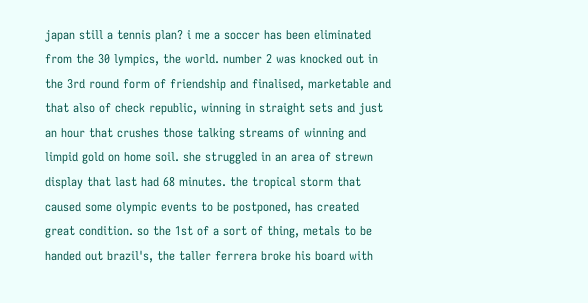japan still a tennis plan? i me a soccer has been eliminated from the 30 lympics, the world. number 2 was knocked out in the 3rd round form of friendship and finalised, marketable and that also of check republic, winning in straight sets and just an hour that crushes those talking streams of winning and limpid gold on home soil. she struggled in an area of strewn display that last had 68 minutes. the tropical storm that caused some olympic events to be postponed, has created great condition. so the 1st of a sort of thing, metals to be handed out brazil's, the taller ferrera broke his board with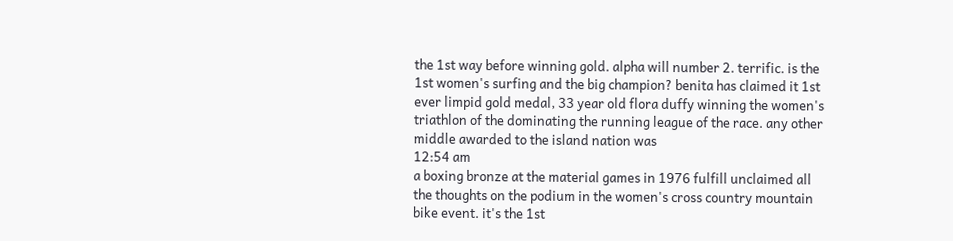the 1st way before winning gold. alpha will number 2. terrific. is the 1st women's surfing and the big champion? benita has claimed it 1st ever limpid gold medal, 33 year old flora duffy winning the women's triathlon of the dominating the running league of the race. any other middle awarded to the island nation was
12:54 am
a boxing bronze at the material games in 1976 fulfill unclaimed all the thoughts on the podium in the women's cross country mountain bike event. it's the 1st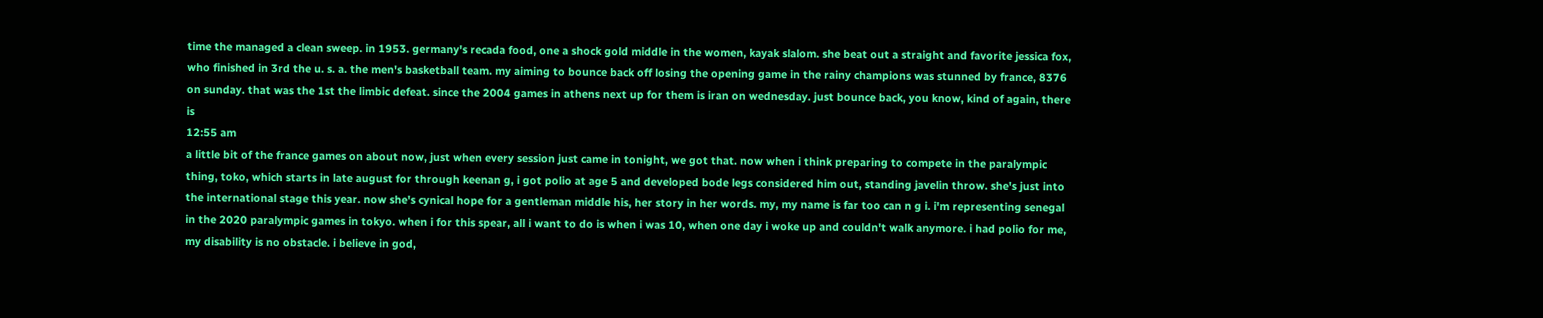time the managed a clean sweep. in 1953. germany's recada food, one a shock gold middle in the women, kayak slalom. she beat out a straight and favorite jessica fox, who finished in 3rd the u. s. a. the men's basketball team. my aiming to bounce back off losing the opening game in the rainy champions was stunned by france, 8376 on sunday. that was the 1st the limbic defeat. since the 2004 games in athens next up for them is iran on wednesday. just bounce back, you know, kind of again, there is
12:55 am
a little bit of the france games on about now, just when every session just came in tonight, we got that. now when i think preparing to compete in the paralympic thing, toko, which starts in late august for through keenan g, i got polio at age 5 and developed bode legs considered him out, standing javelin throw. she's just into the international stage this year. now she's cynical hope for a gentleman middle his, her story in her words. my, my name is far too can n g i. i'm representing senegal in the 2020 paralympic games in tokyo. when i for this spear, all i want to do is when i was 10, when one day i woke up and couldn't walk anymore. i had polio for me, my disability is no obstacle. i believe in god,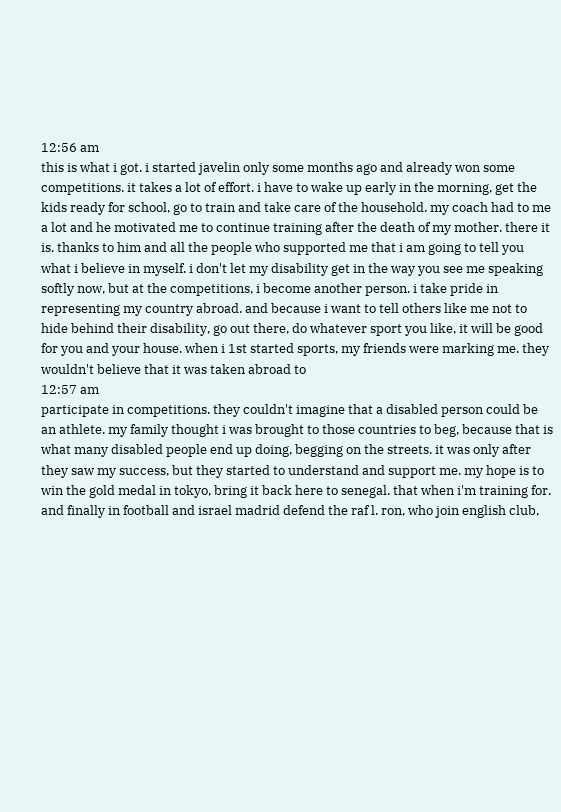12:56 am
this is what i got. i started javelin only some months ago and already won some competitions. it takes a lot of effort. i have to wake up early in the morning, get the kids ready for school, go to train and take care of the household. my coach had to me a lot and he motivated me to continue training after the death of my mother. there it is. thanks to him and all the people who supported me that i am going to tell you what i believe in myself. i don't let my disability get in the way you see me speaking softly now, but at the competitions, i become another person. i take pride in representing my country abroad. and because i want to tell others like me not to hide behind their disability, go out there, do whatever sport you like, it will be good for you and your house. when i 1st started sports, my friends were marking me. they wouldn't believe that it was taken abroad to
12:57 am
participate in competitions. they couldn't imagine that a disabled person could be an athlete. my family thought i was brought to those countries to beg, because that is what many disabled people end up doing, begging on the streets. it was only after they saw my success, but they started to understand and support me. my hope is to win the gold medal in tokyo, bring it back here to senegal. that when i'm training for. and finally in football and israel madrid defend the raf l. ron, who join english club,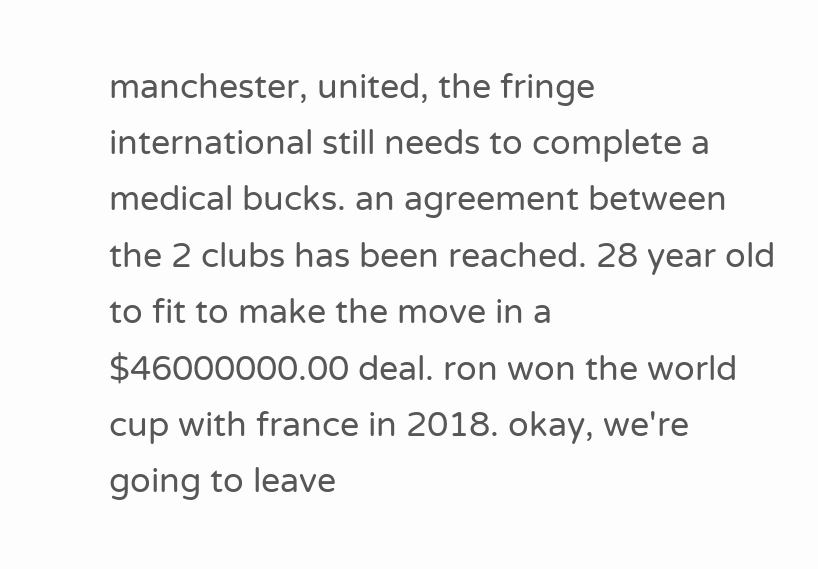manchester, united, the fringe international still needs to complete a medical bucks. an agreement between the 2 clubs has been reached. 28 year old to fit to make the move in a $46000000.00 deal. ron won the world cup with france in 2018. okay, we're going to leave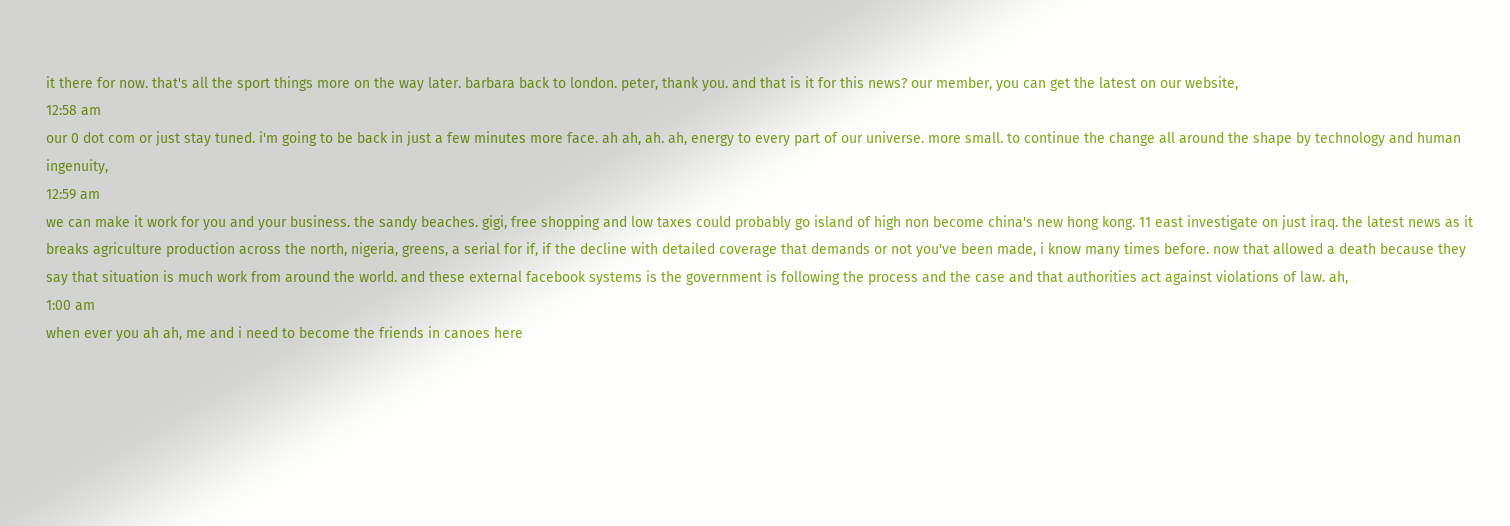it there for now. that's all the sport things more on the way later. barbara back to london. peter, thank you. and that is it for this news? our member, you can get the latest on our website,
12:58 am
our 0 dot com or just stay tuned. i'm going to be back in just a few minutes more face. ah ah, ah. ah, energy to every part of our universe. more small. to continue the change all around the shape by technology and human ingenuity,
12:59 am
we can make it work for you and your business. the sandy beaches. gigi, free shopping and low taxes could probably go island of high non become china's new hong kong. 11 east investigate on just iraq. the latest news as it breaks agriculture production across the north, nigeria, greens, a serial for if, if the decline with detailed coverage that demands or not you've been made, i know many times before. now that allowed a death because they say that situation is much work from around the world. and these external facebook systems is the government is following the process and the case and that authorities act against violations of law. ah,
1:00 am
when ever you ah ah, me and i need to become the friends in canoes here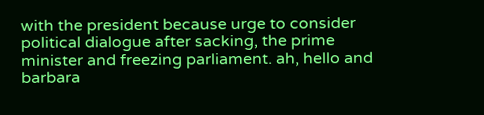with the president because urge to consider political dialogue after sacking, the prime minister and freezing parliament. ah, hello and barbara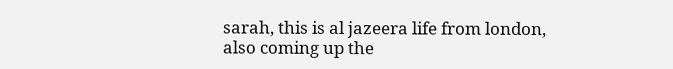sarah, this is al jazeera life from london, also coming up the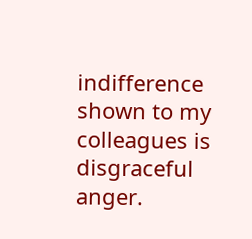indifference shown to my colleagues is disgraceful anger.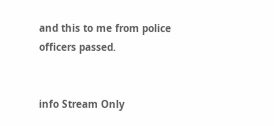and this to me from police officers passed.


info Stream Only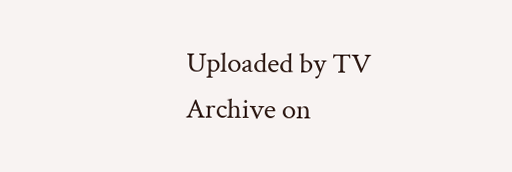Uploaded by TV Archive on